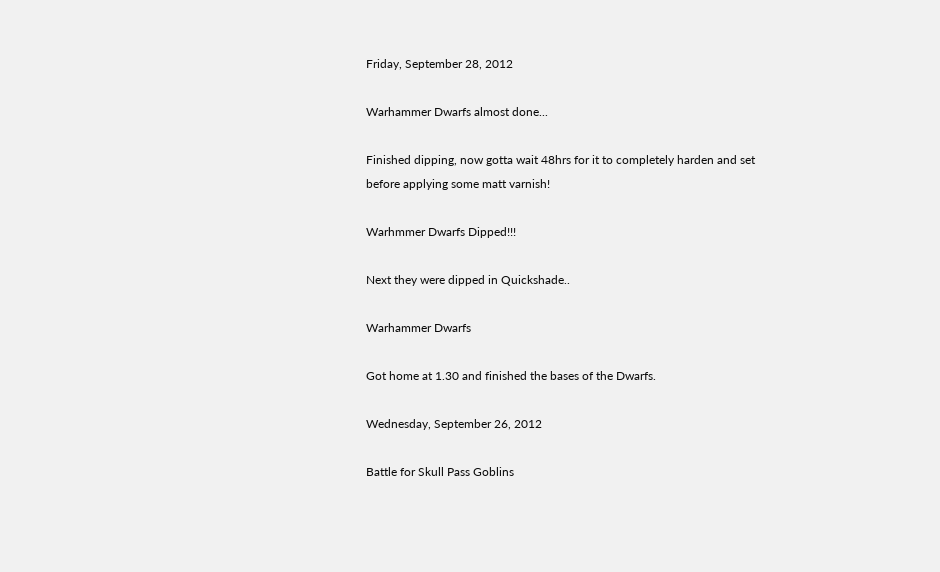Friday, September 28, 2012

Warhammer Dwarfs almost done...

Finished dipping, now gotta wait 48hrs for it to completely harden and set before applying some matt varnish!

Warhmmer Dwarfs Dipped!!!

Next they were dipped in Quickshade..

Warhammer Dwarfs

Got home at 1.30 and finished the bases of the Dwarfs.

Wednesday, September 26, 2012

Battle for Skull Pass Goblins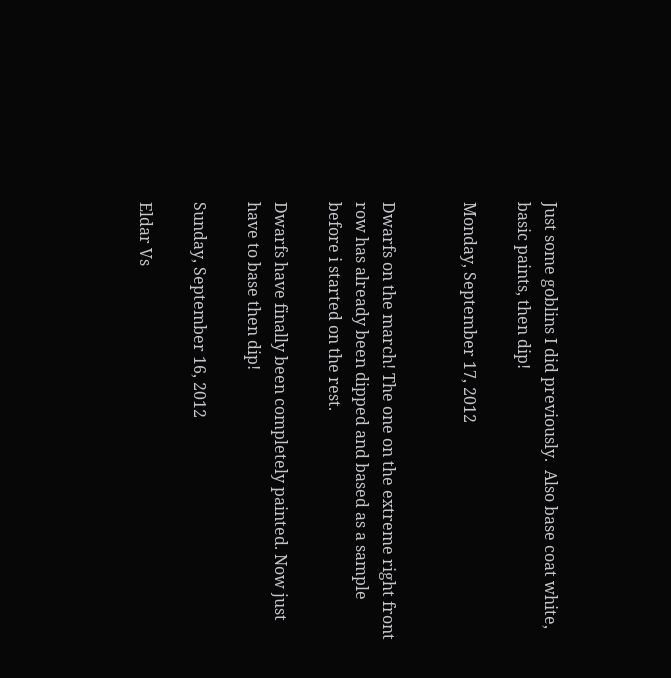Just some goblins I did previously.  Also base coat white, basic paints, then dip!

Monday, September 17, 2012


Dwarfs on the march! The one on the extreme right front row has already been dipped and based as a sample before i started on the rest.

Dwarfs have finally been completely painted. Now just have to base then dip!

Sunday, September 16, 2012

Eldar Vs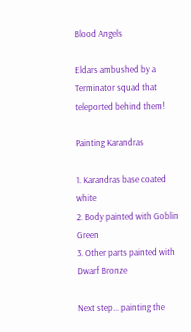Blood Angels

Eldars ambushed by a Terminator squad that teleported behind them!

Painting Karandras

1. Karandras base coated white
2. Body painted with Goblin Green
3. Other parts painted with Dwarf Bronze

Next step... painting the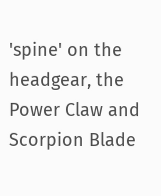'spine' on the headgear, the Power Claw and Scorpion Blade